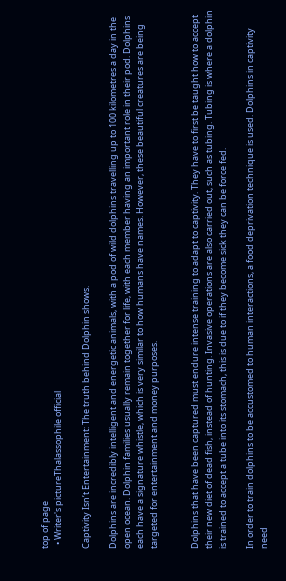top of page
  • Writer's pictureThalassophile official

Captivity Isn’t Entertainment: The truth behind Dolphin shows.

Dolphins are incredibly intelligent and energetic animals, with a pod of wild dolphins travelling up to 100 kilometres a day in the open ocean. Dolphin families usually remain together for life, with each member having an important role in their pod. Dolphins each have a signature whistle, which is very similar to how humans have names. However, these beautiful creatures are being targeted for entertainment and money purposes.


Dolphins that have been captured must endure intense training to adapt to captivity. They have to first be taught how to accept their new diet of dead fish, instead of hunting. Invasive operations are also carried out, such as tubing. Tubing is where a dolphin is trained to accept a tube into its stomach, this is due to if they become sick they can be force fed.

In order to train dolphins to be accustomed to human interactions, a food deprivation technique is used. Dolphins in captivity need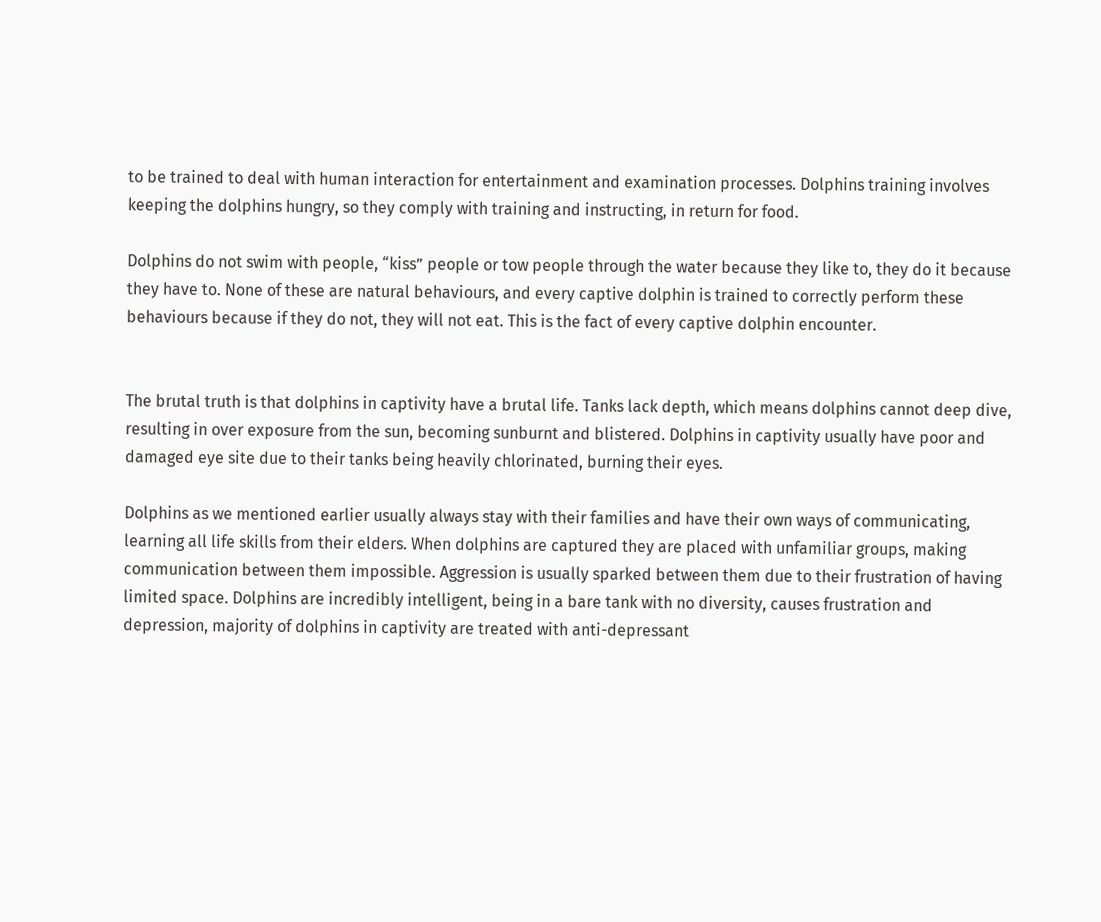to be trained to deal with human interaction for entertainment and examination processes. Dolphins training involves keeping the dolphins hungry, so they comply with training and instructing, in return for food.

Dolphins do not swim with people, “kiss” people or tow people through the water because they like to, they do it because they have to. None of these are natural behaviours, and every captive dolphin is trained to correctly perform these behaviours because if they do not, they will not eat. This is the fact of every captive dolphin encounter.


The brutal truth is that dolphins in captivity have a brutal life. Tanks lack depth, which means dolphins cannot deep dive, resulting in over exposure from the sun, becoming sunburnt and blistered. Dolphins in captivity usually have poor and damaged eye site due to their tanks being heavily chlorinated, burning their eyes.

Dolphins as we mentioned earlier usually always stay with their families and have their own ways of communicating, learning all life skills from their elders. When dolphins are captured they are placed with unfamiliar groups, making communication between them impossible. Aggression is usually sparked between them due to their frustration of having limited space. Dolphins are incredibly intelligent, being in a bare tank with no diversity, causes frustration and depression, majority of dolphins in captivity are treated with anti-depressant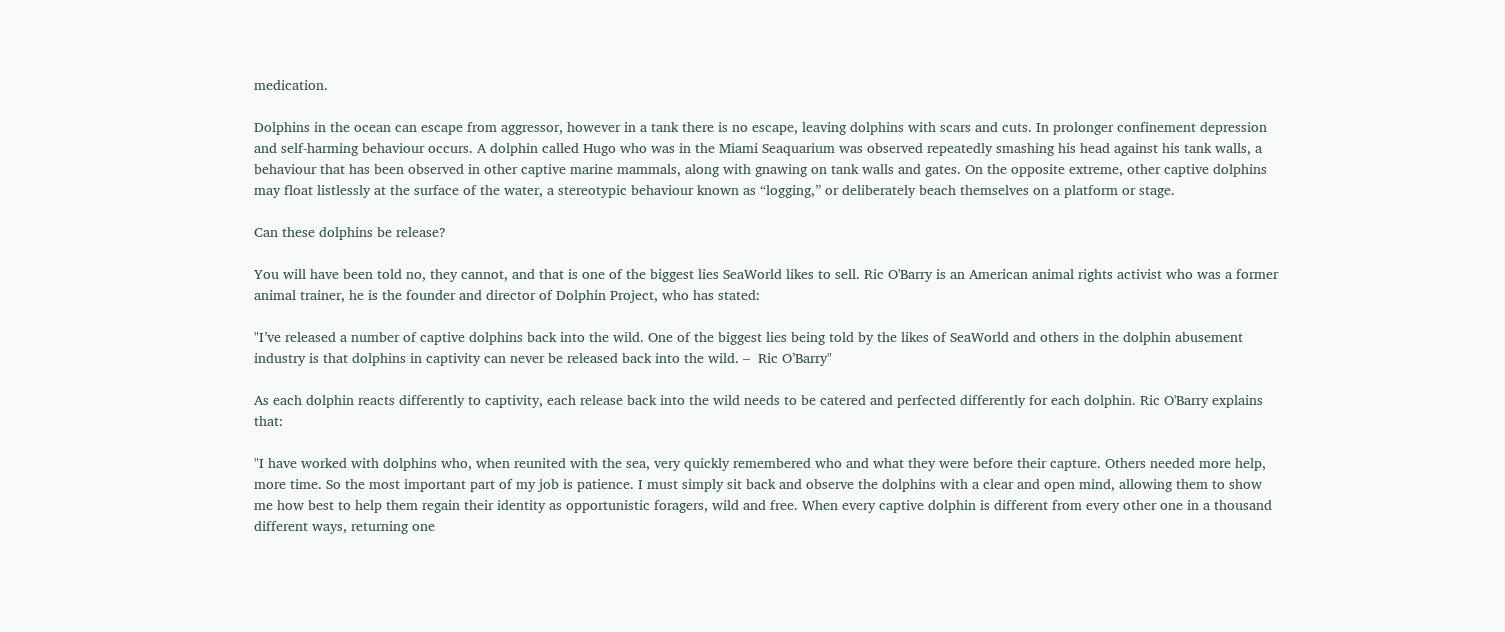medication.

Dolphins in the ocean can escape from aggressor, however in a tank there is no escape, leaving dolphins with scars and cuts. In prolonger confinement depression and self-harming behaviour occurs. A dolphin called Hugo who was in the Miami Seaquarium was observed repeatedly smashing his head against his tank walls, a behaviour that has been observed in other captive marine mammals, along with gnawing on tank walls and gates. On the opposite extreme, other captive dolphins may float listlessly at the surface of the water, a stereotypic behaviour known as “logging,” or deliberately beach themselves on a platform or stage.

Can these dolphins be release?

You will have been told no, they cannot, and that is one of the biggest lies SeaWorld likes to sell. Ric O'Barry is an American animal rights activist who was a former animal trainer, he is the founder and director of Dolphin Project, who has stated:

"I’ve released a number of captive dolphins back into the wild. One of the biggest lies being told by the likes of SeaWorld and others in the dolphin abusement industry is that dolphins in captivity can never be released back into the wild. –  Ric O’Barry"

As each dolphin reacts differently to captivity, each release back into the wild needs to be catered and perfected differently for each dolphin. Ric O'Barry explains that:

"I have worked with dolphins who, when reunited with the sea, very quickly remembered who and what they were before their capture. Others needed more help, more time. So the most important part of my job is patience. I must simply sit back and observe the dolphins with a clear and open mind, allowing them to show me how best to help them regain their identity as opportunistic foragers, wild and free. When every captive dolphin is different from every other one in a thousand different ways, returning one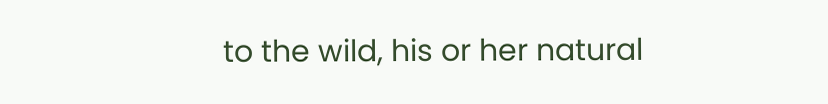to the wild, his or her natural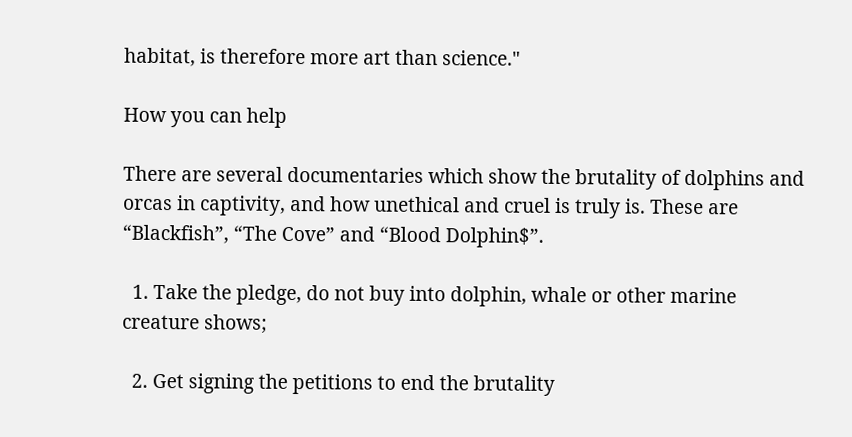habitat, is therefore more art than science."

How you can help

There are several documentaries which show the brutality of dolphins and orcas in captivity, and how unethical and cruel is truly is. These are “Blackfish”, “The Cove” and “Blood Dolphin$”.

  1. Take the pledge, do not buy into dolphin, whale or other marine creature shows;

  2. Get signing the petitions to end the brutality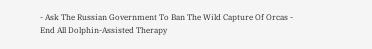- Ask The Russian Government To Ban The Wild Capture Of Orcas - End All Dolphin-Assisted Therapy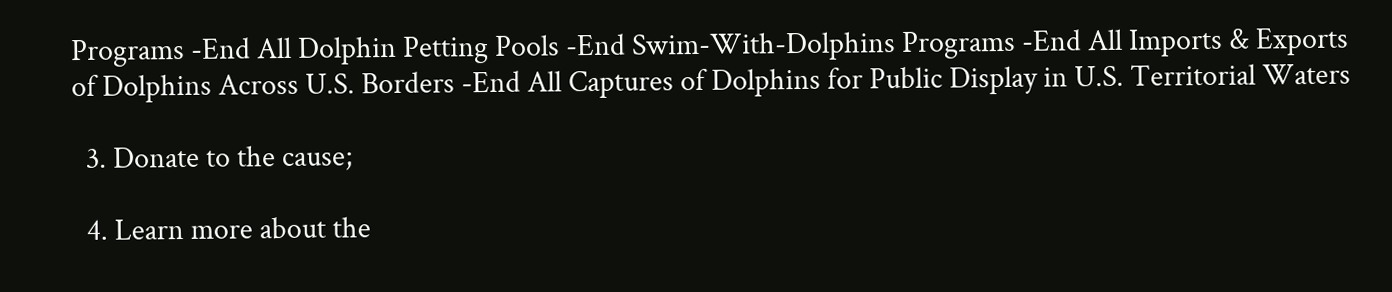Programs -End All Dolphin Petting Pools -End Swim-With-Dolphins Programs -End All Imports & Exports of Dolphins Across U.S. Borders -End All Captures of Dolphins for Public Display in U.S. Territorial Waters

  3. Donate to the cause;

  4. Learn more about the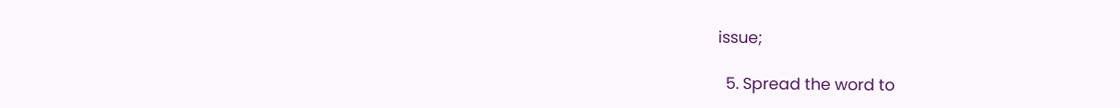issue;

  5. Spread the word to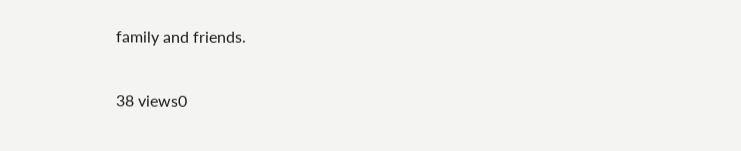family and friends.

38 views0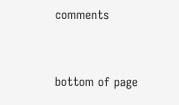comments


bottom of page